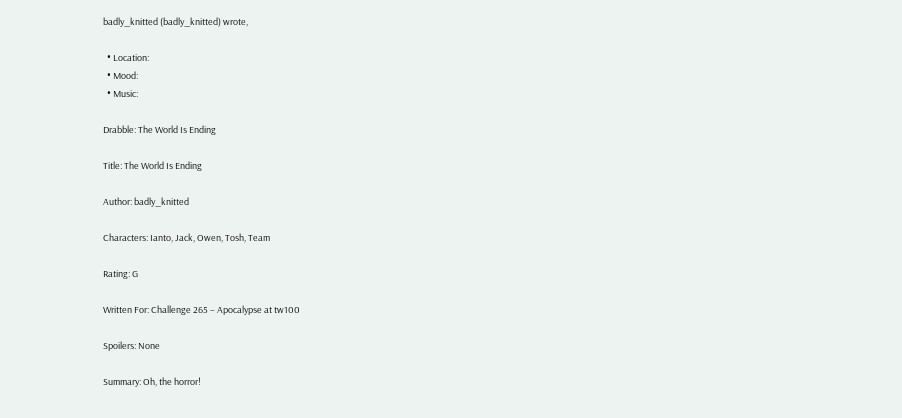badly_knitted (badly_knitted) wrote,

  • Location:
  • Mood:
  • Music:

Drabble: The World Is Ending

Title: The World Is Ending

Author: badly_knitted

Characters: Ianto, Jack, Owen, Tosh, Team

Rating: G

Written For: Challenge 265 – Apocalypse at tw100

Spoilers: None

Summary: Oh, the horror!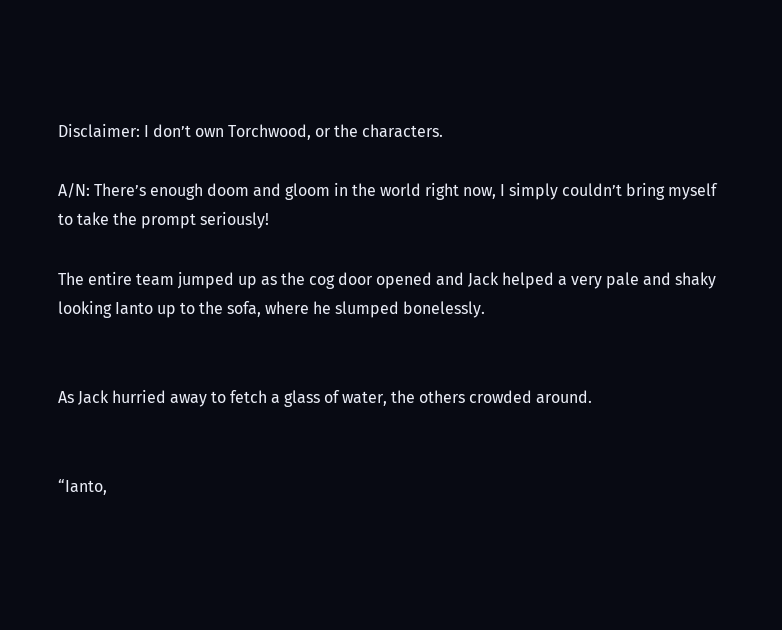Disclaimer: I don’t own Torchwood, or the characters.

A/N: There’s enough doom and gloom in the world right now, I simply couldn’t bring myself to take the prompt seriously!

The entire team jumped up as the cog door opened and Jack helped a very pale and shaky looking Ianto up to the sofa, where he slumped bonelessly.


As Jack hurried away to fetch a glass of water, the others crowded around.


“Ianto,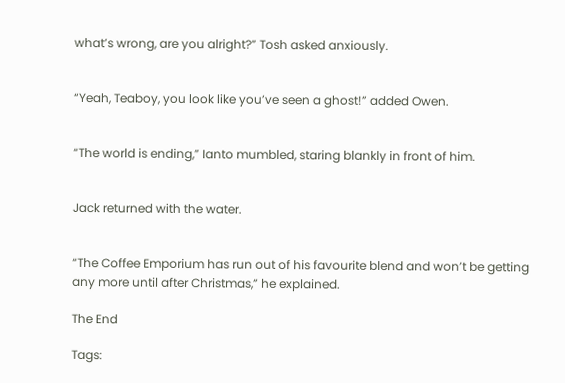what’s wrong, are you alright?” Tosh asked anxiously.


“Yeah, Teaboy, you look like you’ve seen a ghost!” added Owen.


“The world is ending,” Ianto mumbled, staring blankly in front of him.


Jack returned with the water.


“The Coffee Emporium has run out of his favourite blend and won’t be getting any more until after Christmas,” he explained.

The End

Tags: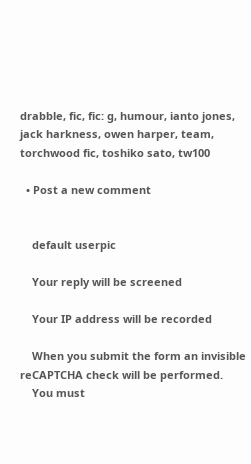drabble, fic, fic: g, humour, ianto jones, jack harkness, owen harper, team, torchwood fic, toshiko sato, tw100

  • Post a new comment


    default userpic

    Your reply will be screened

    Your IP address will be recorded

    When you submit the form an invisible reCAPTCHA check will be performed.
    You must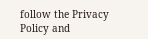follow the Privacy Policy and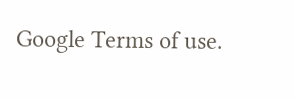Google Terms of use.